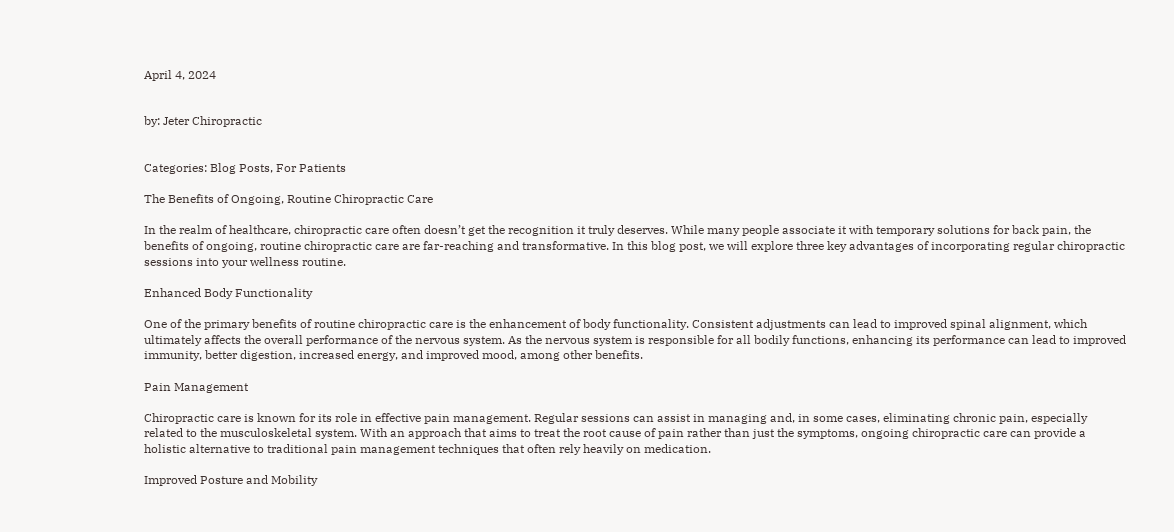April 4, 2024


by: Jeter Chiropractic


Categories: Blog Posts, For Patients

The Benefits of Ongoing, Routine Chiropractic Care

In the realm of healthcare, chiropractic care often doesn’t get the recognition it truly deserves. While many people associate it with temporary solutions for back pain, the benefits of ongoing, routine chiropractic care are far-reaching and transformative. In this blog post, we will explore three key advantages of incorporating regular chiropractic sessions into your wellness routine.

Enhanced Body Functionality

One of the primary benefits of routine chiropractic care is the enhancement of body functionality. Consistent adjustments can lead to improved spinal alignment, which ultimately affects the overall performance of the nervous system. As the nervous system is responsible for all bodily functions, enhancing its performance can lead to improved immunity, better digestion, increased energy, and improved mood, among other benefits.

Pain Management

Chiropractic care is known for its role in effective pain management. Regular sessions can assist in managing and, in some cases, eliminating chronic pain, especially related to the musculoskeletal system. With an approach that aims to treat the root cause of pain rather than just the symptoms, ongoing chiropractic care can provide a holistic alternative to traditional pain management techniques that often rely heavily on medication.

Improved Posture and Mobility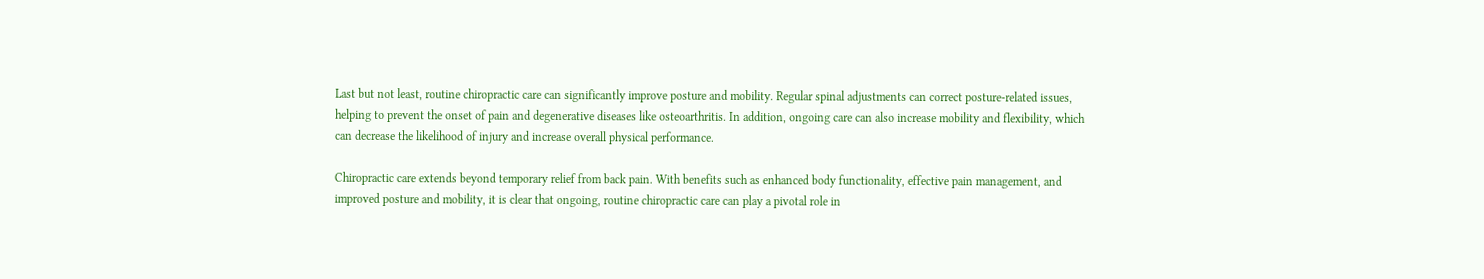Last but not least, routine chiropractic care can significantly improve posture and mobility. Regular spinal adjustments can correct posture-related issues, helping to prevent the onset of pain and degenerative diseases like osteoarthritis. In addition, ongoing care can also increase mobility and flexibility, which can decrease the likelihood of injury and increase overall physical performance.

Chiropractic care extends beyond temporary relief from back pain. With benefits such as enhanced body functionality, effective pain management, and improved posture and mobility, it is clear that ongoing, routine chiropractic care can play a pivotal role in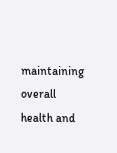maintaining overall health and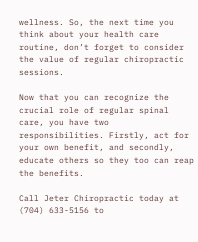wellness. So, the next time you think about your health care routine, don’t forget to consider the value of regular chiropractic sessions.

Now that you can recognize the crucial role of regular spinal care, you have two responsibilities. Firstly, act for your own benefit, and secondly, educate others so they too can reap the benefits.

Call Jeter Chiropractic today at (704) 633-5156 to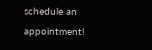schedule an appointment!